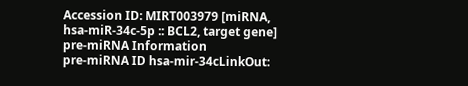Accession ID: MIRT003979 [miRNA, hsa-miR-34c-5p :: BCL2, target gene]
pre-miRNA Information
pre-miRNA ID hsa-mir-34cLinkOut: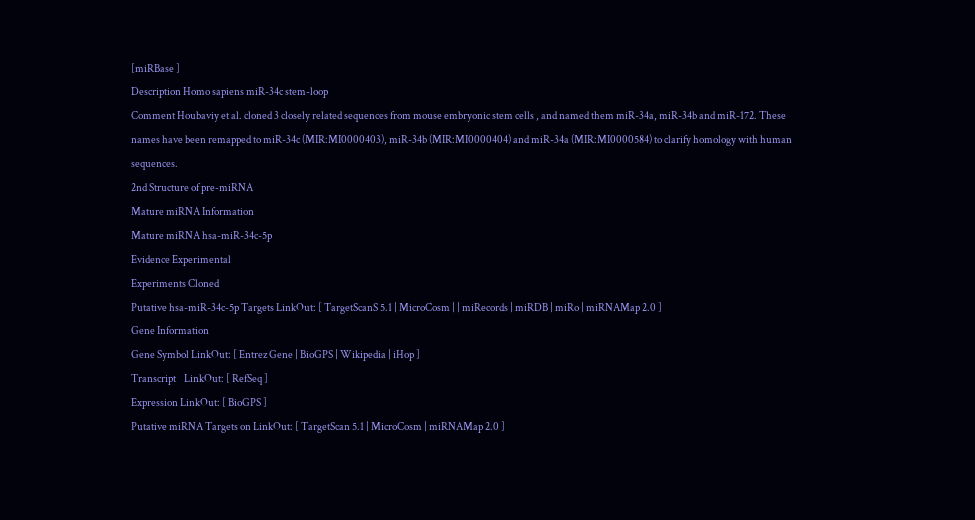[miRBase ]
Description Homo sapiens miR-34c stem-loop
Comment Houbaviy et al. cloned 3 closely related sequences from mouse embryonic stem cells , and named them miR-34a, miR-34b and miR-172. These names have been remapped to miR-34c (MIR:MI0000403), miR-34b (MIR:MI0000404) and miR-34a (MIR:MI0000584) to clarify homology with human sequences.
2nd Structure of pre-miRNA
Mature miRNA Information
Mature miRNA hsa-miR-34c-5p
Evidence Experimental
Experiments Cloned
Putative hsa-miR-34c-5p Targets LinkOut: [ TargetScanS 5.1 | MicroCosm | | miRecords | miRDB | miRo | miRNAMap 2.0 ]
Gene Information
Gene Symbol LinkOut: [ Entrez Gene | BioGPS | Wikipedia | iHop ]
Transcript    LinkOut: [ RefSeq ]
Expression LinkOut: [ BioGPS ]
Putative miRNA Targets on LinkOut: [ TargetScan 5.1 | MicroCosm | miRNAMap 2.0 ]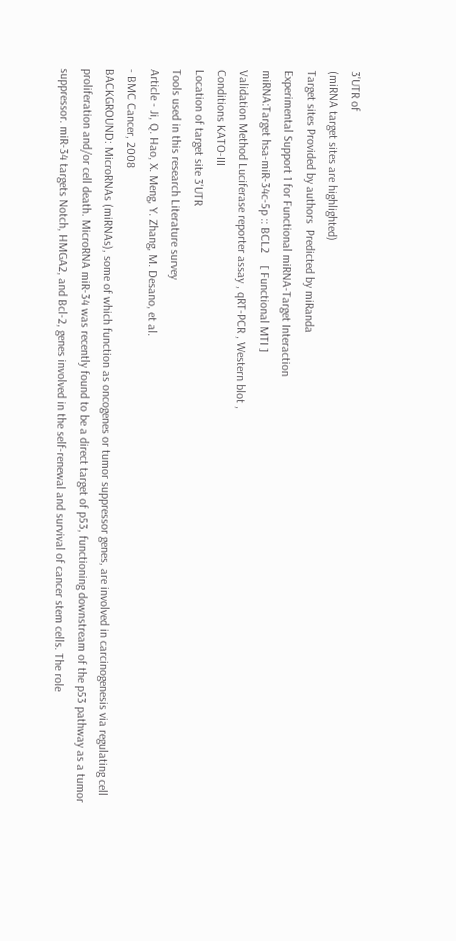3'UTR of
(miRNA target sites are highlighted)
Target sites Provided by authors  Predicted by miRanda
Experimental Support 1 for Functional miRNA-Target Interaction
miRNA:Target hsa-miR-34c-5p :: BCL2    [ Functional MTI ]
Validation Method Luciferase reporter assay , qRT-PCR , Western blot ,
Conditions KATO-III
Location of target site 3'UTR
Tools used in this research Literature survey
Article - Ji, Q. Hao, X. Meng, Y. Zhang, M. Desano, et al.
- BMC Cancer, 2008
BACKGROUND: MicroRNAs (miRNAs), some of which function as oncogenes or tumor suppressor genes, are involved in carcinogenesis via regulating cell proliferation and/or cell death. MicroRNA miR-34 was recently found to be a direct target of p53, functioning downstream of the p53 pathway as a tumor suppressor. miR-34 targets Notch, HMGA2, and Bcl-2, genes involved in the self-renewal and survival of cancer stem cells. The role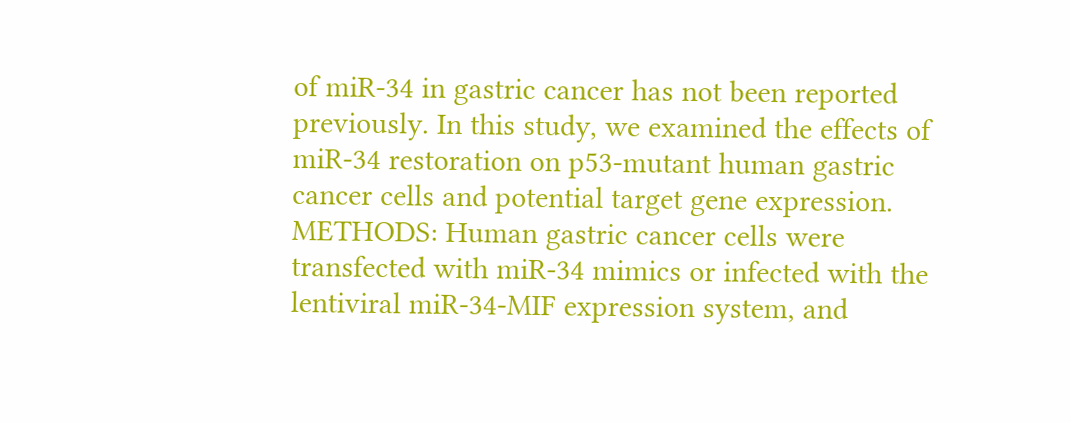of miR-34 in gastric cancer has not been reported previously. In this study, we examined the effects of miR-34 restoration on p53-mutant human gastric cancer cells and potential target gene expression. METHODS: Human gastric cancer cells were transfected with miR-34 mimics or infected with the lentiviral miR-34-MIF expression system, and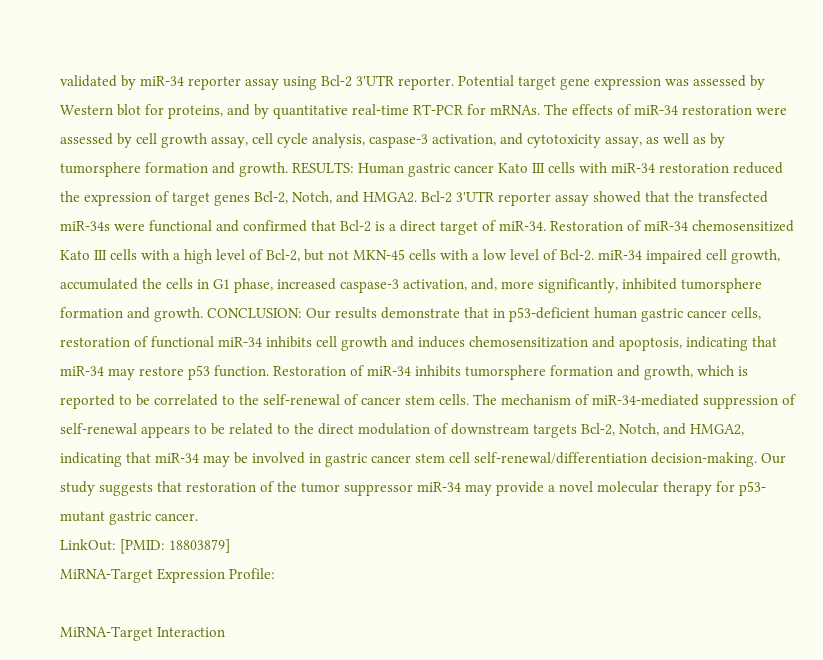validated by miR-34 reporter assay using Bcl-2 3'UTR reporter. Potential target gene expression was assessed by Western blot for proteins, and by quantitative real-time RT-PCR for mRNAs. The effects of miR-34 restoration were assessed by cell growth assay, cell cycle analysis, caspase-3 activation, and cytotoxicity assay, as well as by tumorsphere formation and growth. RESULTS: Human gastric cancer Kato III cells with miR-34 restoration reduced the expression of target genes Bcl-2, Notch, and HMGA2. Bcl-2 3'UTR reporter assay showed that the transfected miR-34s were functional and confirmed that Bcl-2 is a direct target of miR-34. Restoration of miR-34 chemosensitized Kato III cells with a high level of Bcl-2, but not MKN-45 cells with a low level of Bcl-2. miR-34 impaired cell growth, accumulated the cells in G1 phase, increased caspase-3 activation, and, more significantly, inhibited tumorsphere formation and growth. CONCLUSION: Our results demonstrate that in p53-deficient human gastric cancer cells, restoration of functional miR-34 inhibits cell growth and induces chemosensitization and apoptosis, indicating that miR-34 may restore p53 function. Restoration of miR-34 inhibits tumorsphere formation and growth, which is reported to be correlated to the self-renewal of cancer stem cells. The mechanism of miR-34-mediated suppression of self-renewal appears to be related to the direct modulation of downstream targets Bcl-2, Notch, and HMGA2, indicating that miR-34 may be involved in gastric cancer stem cell self-renewal/differentiation decision-making. Our study suggests that restoration of the tumor suppressor miR-34 may provide a novel molecular therapy for p53-mutant gastric cancer.
LinkOut: [PMID: 18803879]
MiRNA-Target Expression Profile:

MiRNA-Target Interaction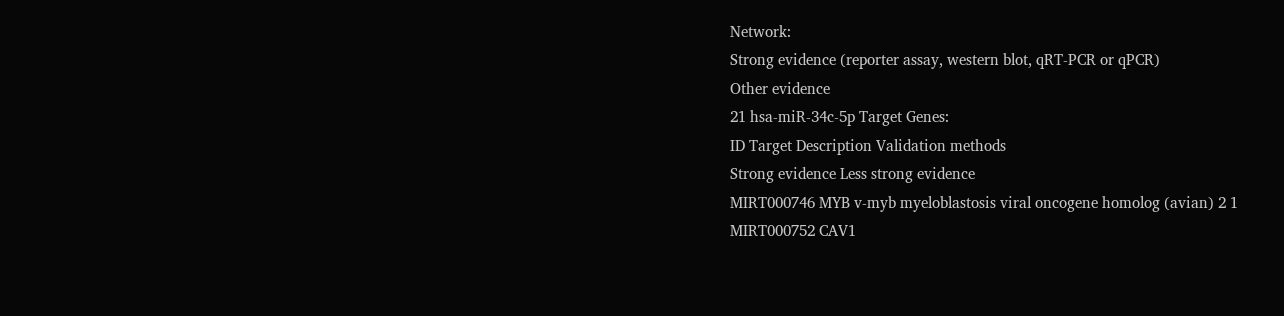Network:
Strong evidence (reporter assay, western blot, qRT-PCR or qPCR)
Other evidence
21 hsa-miR-34c-5p Target Genes:
ID Target Description Validation methods
Strong evidence Less strong evidence
MIRT000746 MYB v-myb myeloblastosis viral oncogene homolog (avian) 2 1
MIRT000752 CAV1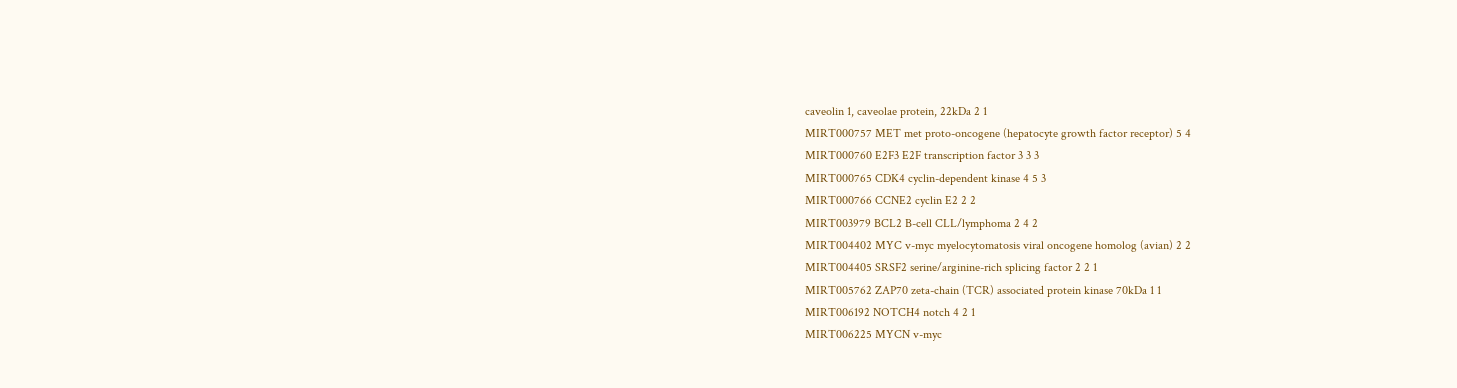caveolin 1, caveolae protein, 22kDa 2 1
MIRT000757 MET met proto-oncogene (hepatocyte growth factor receptor) 5 4
MIRT000760 E2F3 E2F transcription factor 3 3 3
MIRT000765 CDK4 cyclin-dependent kinase 4 5 3
MIRT000766 CCNE2 cyclin E2 2 2
MIRT003979 BCL2 B-cell CLL/lymphoma 2 4 2
MIRT004402 MYC v-myc myelocytomatosis viral oncogene homolog (avian) 2 2
MIRT004405 SRSF2 serine/arginine-rich splicing factor 2 2 1
MIRT005762 ZAP70 zeta-chain (TCR) associated protein kinase 70kDa 1 1
MIRT006192 NOTCH4 notch 4 2 1
MIRT006225 MYCN v-myc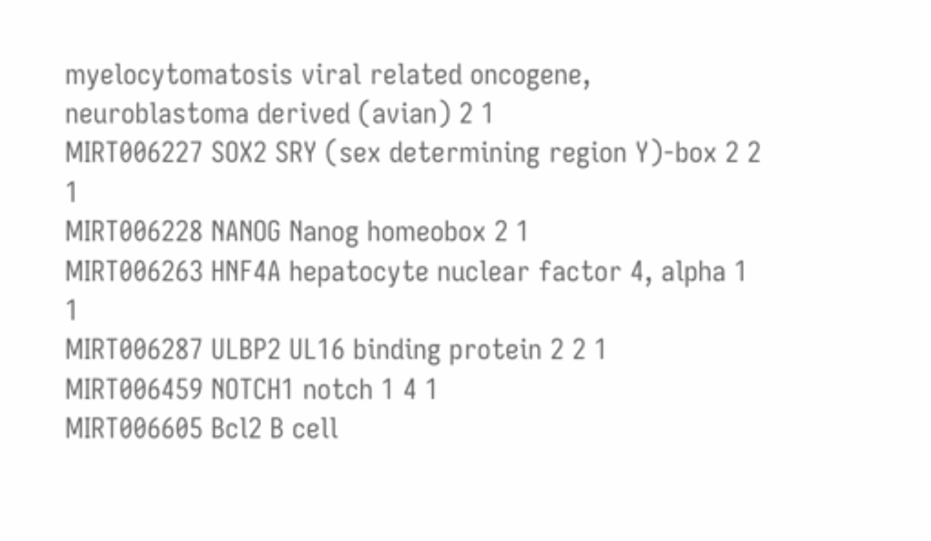myelocytomatosis viral related oncogene, neuroblastoma derived (avian) 2 1
MIRT006227 SOX2 SRY (sex determining region Y)-box 2 2 1
MIRT006228 NANOG Nanog homeobox 2 1
MIRT006263 HNF4A hepatocyte nuclear factor 4, alpha 1 1
MIRT006287 ULBP2 UL16 binding protein 2 2 1
MIRT006459 NOTCH1 notch 1 4 1
MIRT006605 Bcl2 B cell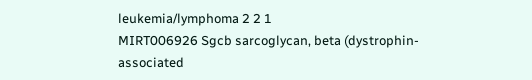leukemia/lymphoma 2 2 1
MIRT006926 Sgcb sarcoglycan, beta (dystrophin-associated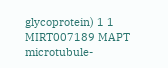glycoprotein) 1 1
MIRT007189 MAPT microtubule-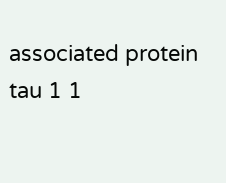associated protein tau 1 1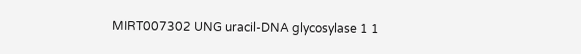MIRT007302 UNG uracil-DNA glycosylase 1 1